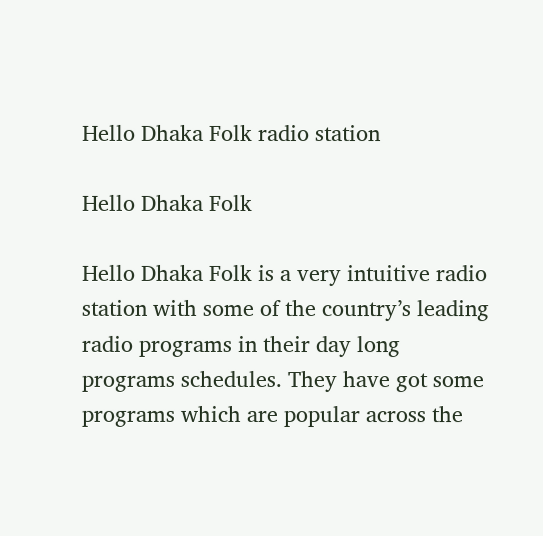Hello Dhaka Folk radio station

Hello Dhaka Folk

Hello Dhaka Folk is a very intuitive radio station with some of the country’s leading radio programs in their day long programs schedules. They have got some programs which are popular across the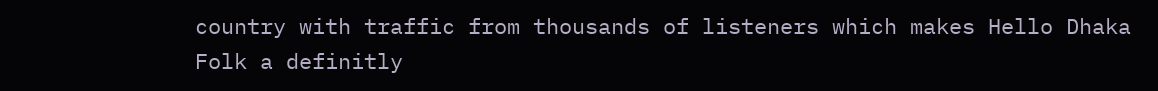country with traffic from thousands of listeners which makes Hello Dhaka Folk a definitly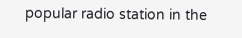popular radio station in the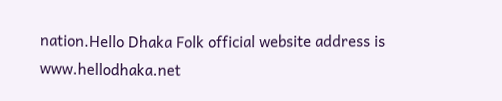nation.Hello Dhaka Folk official website address is www.hellodhaka.net